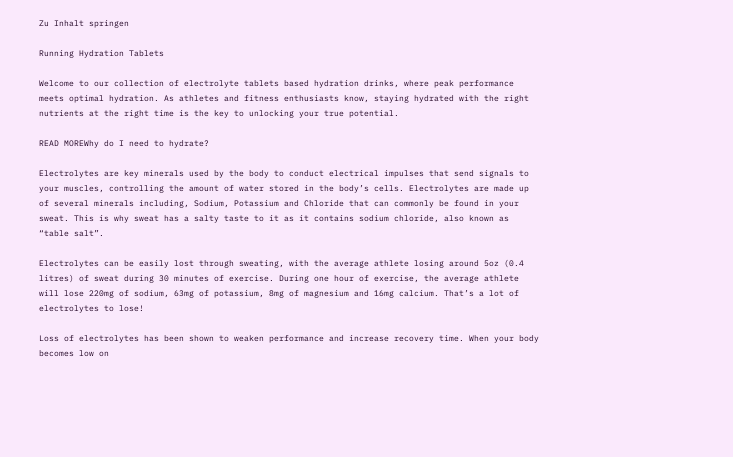Zu Inhalt springen

Running Hydration Tablets

Welcome to our collection of electrolyte tablets based hydration drinks, where peak performance meets optimal hydration. As athletes and fitness enthusiasts know, staying hydrated with the right nutrients at the right time is the key to unlocking your true potential.

READ MOREWhy do I need to hydrate?

Electrolytes are key minerals used by the body to conduct electrical impulses that send signals to your muscles, controlling the amount of water stored in the body’s cells. Electrolytes are made up of several minerals including, Sodium, Potassium and Chloride that can commonly be found in your sweat. This is why sweat has a salty taste to it as it contains sodium chloride, also known as “table salt”.

Electrolytes can be easily lost through sweating, with the average athlete losing around 5oz (0.4 litres) of sweat during 30 minutes of exercise. During one hour of exercise, the average athlete will lose 220mg of sodium, 63mg of potassium, 8mg of magnesium and 16mg calcium. That’s a lot of electrolytes to lose!

Loss of electrolytes has been shown to weaken performance and increase recovery time. When your body becomes low on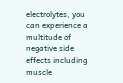electrolytes, you can experience a multitude of negative side effects including muscle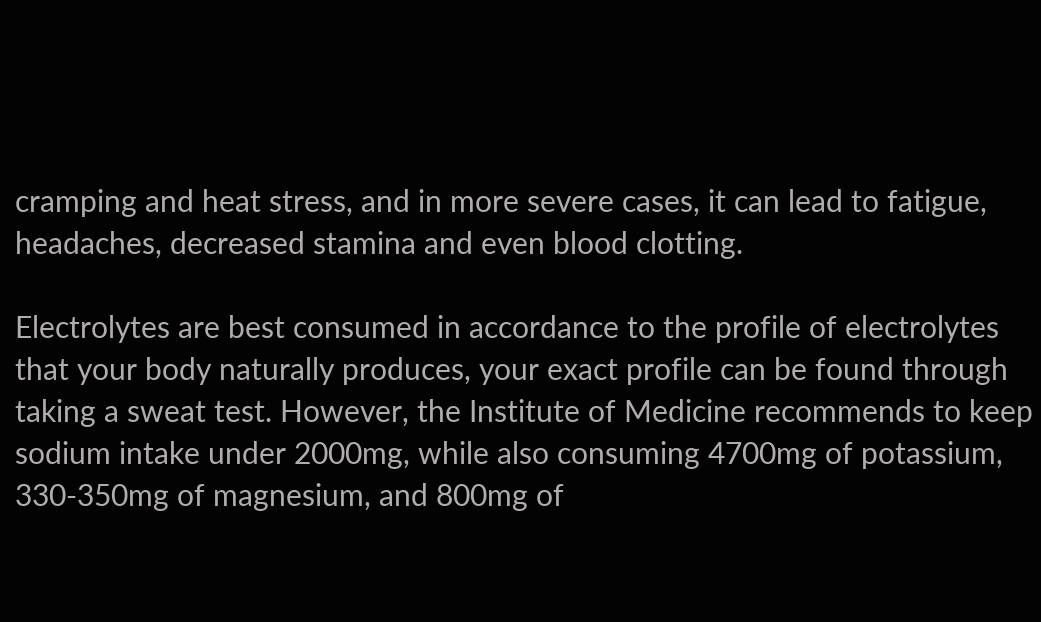cramping and heat stress, and in more severe cases, it can lead to fatigue, headaches, decreased stamina and even blood clotting.

Electrolytes are best consumed in accordance to the profile of electrolytes that your body naturally produces, your exact profile can be found through taking a sweat test. However, the Institute of Medicine recommends to keep sodium intake under 2000mg, while also consuming 4700mg of potassium, 330-350mg of magnesium, and 800mg of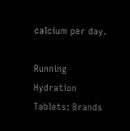calcium per day.

Running Hydration Tablets: Brands